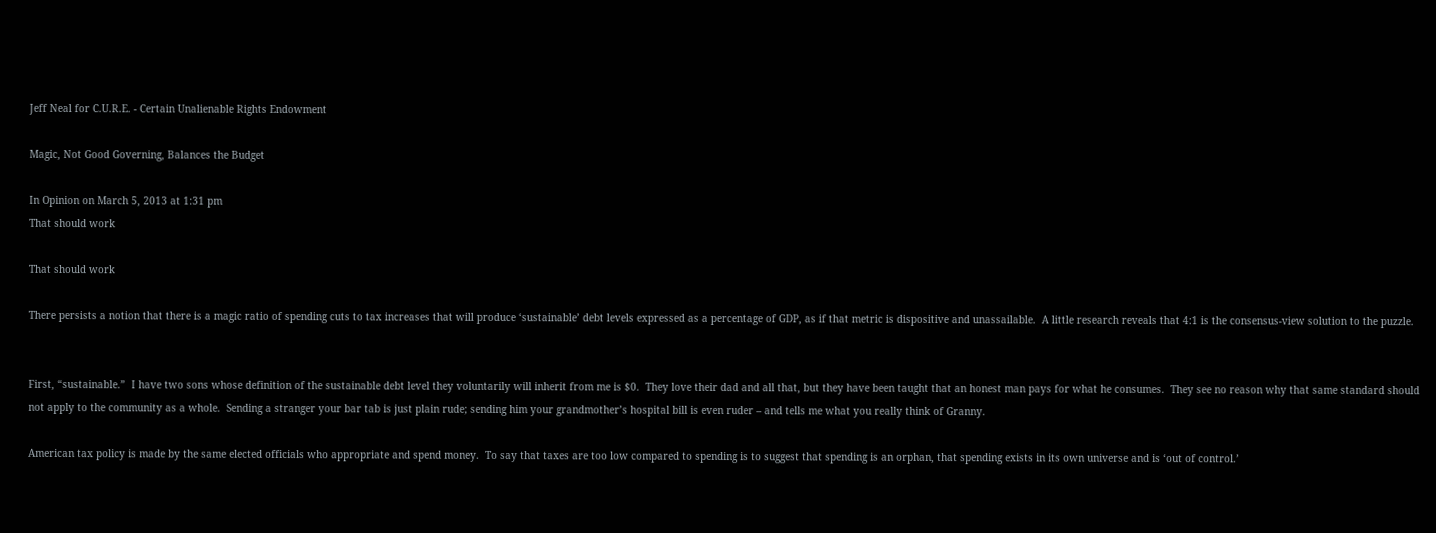Jeff Neal for C.U.R.E. - Certain Unalienable Rights Endowment

Magic, Not Good Governing, Balances the Budget

In Opinion on March 5, 2013 at 1:31 pm
That should work

That should work

There persists a notion that there is a magic ratio of spending cuts to tax increases that will produce ‘sustainable’ debt levels expressed as a percentage of GDP, as if that metric is dispositive and unassailable.  A little research reveals that 4:1 is the consensus-view solution to the puzzle.


First, “sustainable.”  I have two sons whose definition of the sustainable debt level they voluntarily will inherit from me is $0.  They love their dad and all that, but they have been taught that an honest man pays for what he consumes.  They see no reason why that same standard should not apply to the community as a whole.  Sending a stranger your bar tab is just plain rude; sending him your grandmother’s hospital bill is even ruder – and tells me what you really think of Granny.

American tax policy is made by the same elected officials who appropriate and spend money.  To say that taxes are too low compared to spending is to suggest that spending is an orphan, that spending exists in its own universe and is ‘out of control.’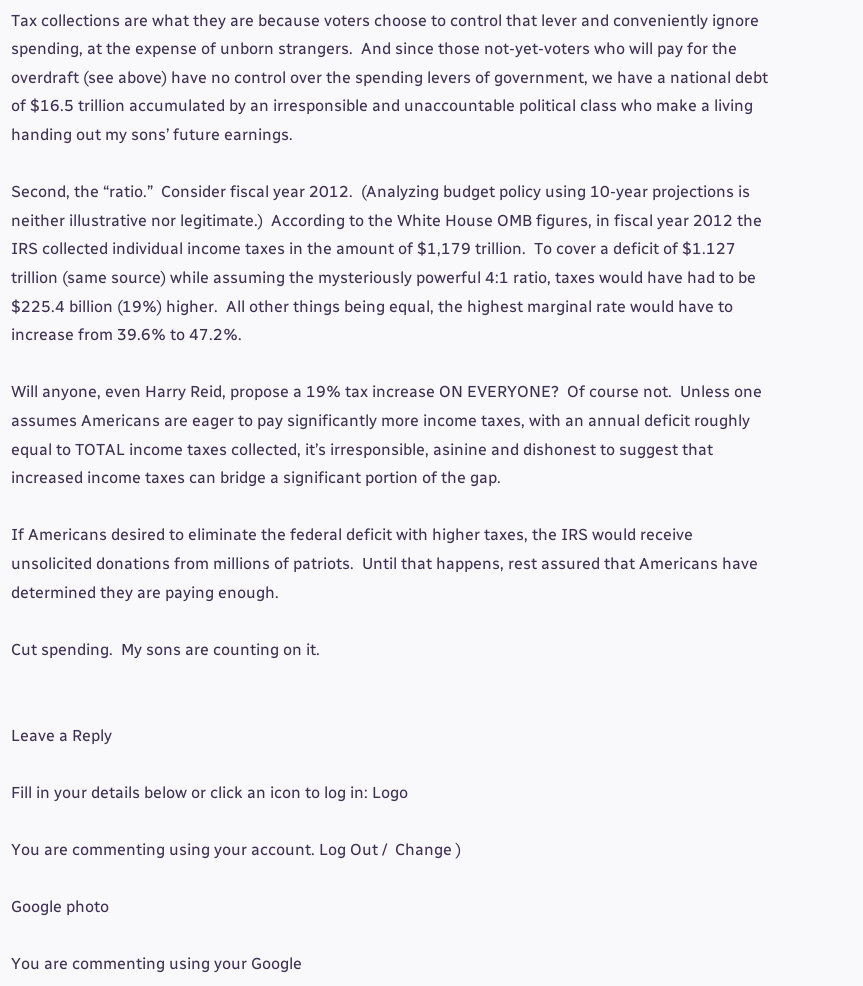Tax collections are what they are because voters choose to control that lever and conveniently ignore spending, at the expense of unborn strangers.  And since those not-yet-voters who will pay for the overdraft (see above) have no control over the spending levers of government, we have a national debt of $16.5 trillion accumulated by an irresponsible and unaccountable political class who make a living handing out my sons’ future earnings.

Second, the “ratio.”  Consider fiscal year 2012.  (Analyzing budget policy using 10-year projections is neither illustrative nor legitimate.)  According to the White House OMB figures, in fiscal year 2012 the IRS collected individual income taxes in the amount of $1,179 trillion.  To cover a deficit of $1.127 trillion (same source) while assuming the mysteriously powerful 4:1 ratio, taxes would have had to be $225.4 billion (19%) higher.  All other things being equal, the highest marginal rate would have to increase from 39.6% to 47.2%.

Will anyone, even Harry Reid, propose a 19% tax increase ON EVERYONE?  Of course not.  Unless one assumes Americans are eager to pay significantly more income taxes, with an annual deficit roughly equal to TOTAL income taxes collected, it’s irresponsible, asinine and dishonest to suggest that increased income taxes can bridge a significant portion of the gap.

If Americans desired to eliminate the federal deficit with higher taxes, the IRS would receive unsolicited donations from millions of patriots.  Until that happens, rest assured that Americans have determined they are paying enough.

Cut spending.  My sons are counting on it.


Leave a Reply

Fill in your details below or click an icon to log in: Logo

You are commenting using your account. Log Out /  Change )

Google photo

You are commenting using your Google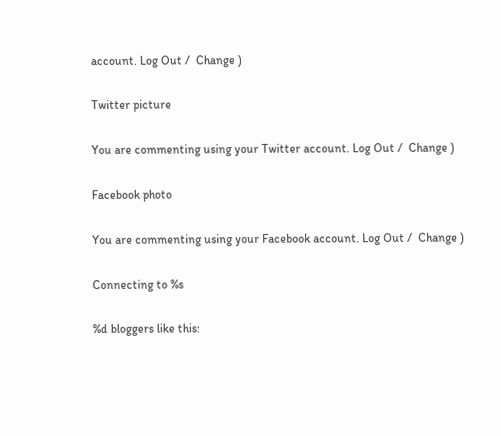account. Log Out /  Change )

Twitter picture

You are commenting using your Twitter account. Log Out /  Change )

Facebook photo

You are commenting using your Facebook account. Log Out /  Change )

Connecting to %s

%d bloggers like this: